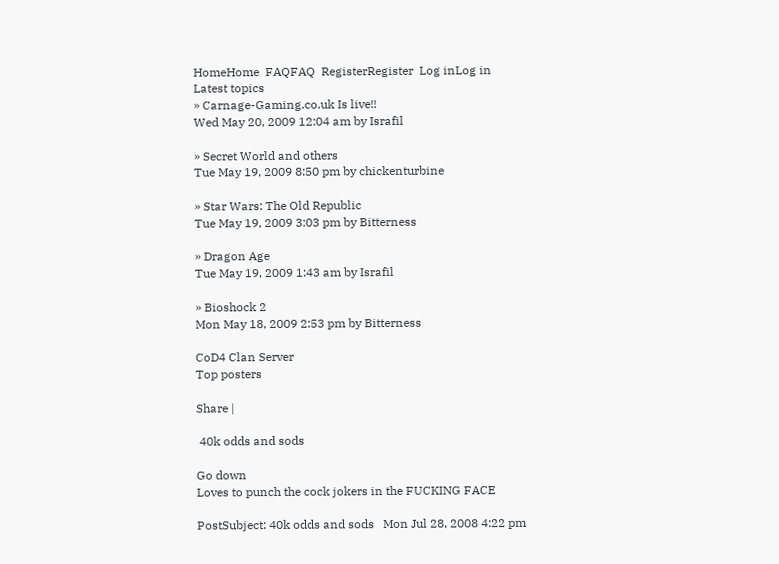HomeHome  FAQFAQ  RegisterRegister  Log inLog in
Latest topics
» Carnage-Gaming.co.uk Is live!!
Wed May 20, 2009 12:04 am by Israfil

» Secret World and others
Tue May 19, 2009 8:50 pm by chickenturbine

» Star Wars: The Old Republic
Tue May 19, 2009 3:03 pm by Bitterness

» Dragon Age
Tue May 19, 2009 1:43 am by Israfil

» Bioshock 2
Mon May 18, 2009 2:53 pm by Bitterness

CoD4 Clan Server
Top posters

Share |

 40k odds and sods

Go down
Loves to punch the cock jokers in the FUCKING FACE

PostSubject: 40k odds and sods   Mon Jul 28, 2008 4:22 pm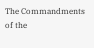The Commandments of the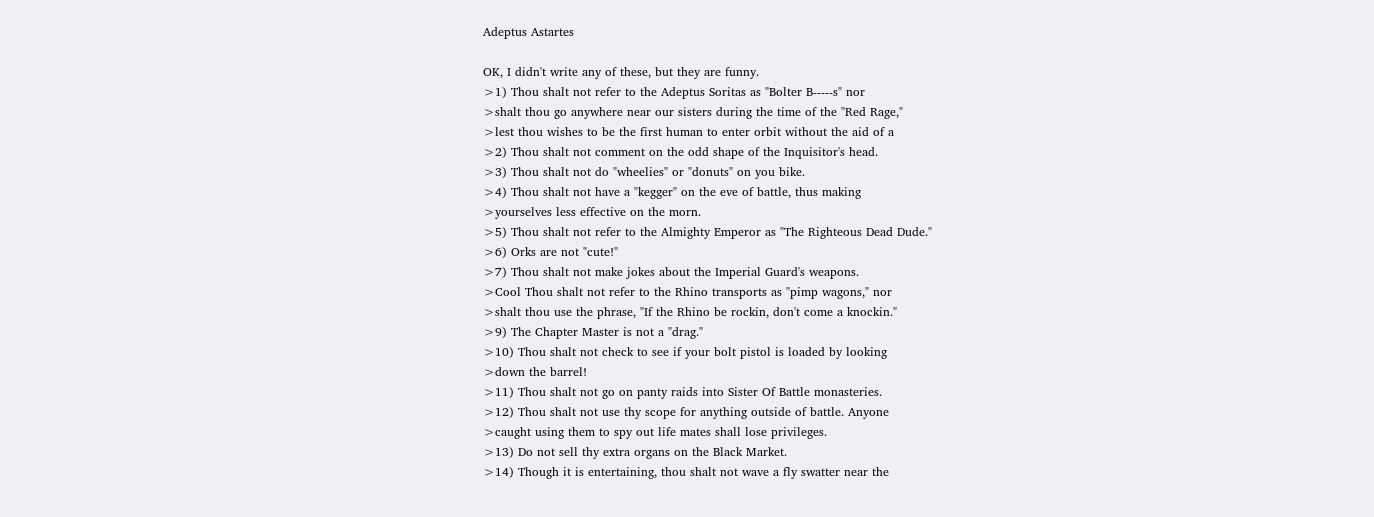Adeptus Astartes

OK, I didn't write any of these, but they are funny.
>1) Thou shalt not refer to the Adeptus Soritas as "Bolter B-----s" nor
>shalt thou go anywhere near our sisters during the time of the "Red Rage,"
>lest thou wishes to be the first human to enter orbit without the aid of a
>2) Thou shalt not comment on the odd shape of the Inquisitor's head.
>3) Thou shalt not do "wheelies" or "donuts" on you bike.
>4) Thou shalt not have a "kegger" on the eve of battle, thus making
>yourselves less effective on the morn.
>5) Thou shalt not refer to the Almighty Emperor as "The Righteous Dead Dude."
>6) Orks are not "cute!"
>7) Thou shalt not make jokes about the Imperial Guard's weapons.
>Cool Thou shalt not refer to the Rhino transports as "pimp wagons," nor
>shalt thou use the phrase, "If the Rhino be rockin, don't come a knockin."
>9) The Chapter Master is not a "drag."
>10) Thou shalt not check to see if your bolt pistol is loaded by looking
>down the barrel!
>11) Thou shalt not go on panty raids into Sister Of Battle monasteries.
>12) Thou shalt not use thy scope for anything outside of battle. Anyone
>caught using them to spy out life mates shall lose privileges.
>13) Do not sell thy extra organs on the Black Market.
>14) Though it is entertaining, thou shalt not wave a fly swatter near the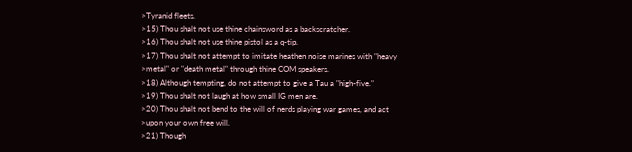>Tyranid fleets.
>15) Thou shalt not use thine chainsword as a backscratcher.
>16) Thou shalt not use thine pistol as a q-tip.
>17) Thou shalt not attempt to imitate heathen noise marines with "heavy
>metal" or "death metal" through thine COM speakers.
>18) Although tempting, do not attempt to give a Tau a "high-five."
>19) Thou shalt not laugh at how small IG men are.
>20) Thou shalt not bend to the will of nerds playing war games, and act
>upon your own free will.
>21) Though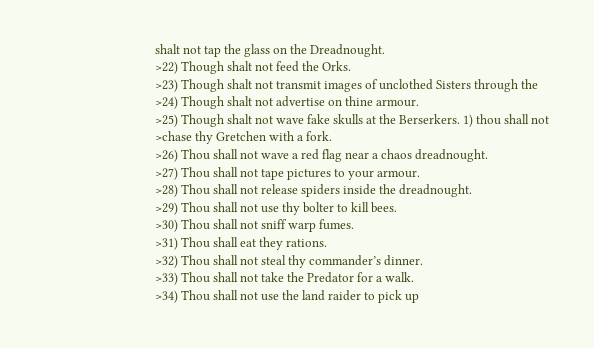shalt not tap the glass on the Dreadnought.
>22) Though shalt not feed the Orks.
>23) Though shalt not transmit images of unclothed Sisters through the
>24) Though shalt not advertise on thine armour.
>25) Though shalt not wave fake skulls at the Berserkers. 1) thou shall not
>chase thy Gretchen with a fork.
>26) Thou shall not wave a red flag near a chaos dreadnought.
>27) Thou shall not tape pictures to your armour.
>28) Thou shall not release spiders inside the dreadnought.
>29) Thou shall not use thy bolter to kill bees.
>30) Thou shall not sniff warp fumes.
>31) Thou shall eat they rations.
>32) Thou shall not steal thy commander’s dinner.
>33) Thou shall not take the Predator for a walk.
>34) Thou shall not use the land raider to pick up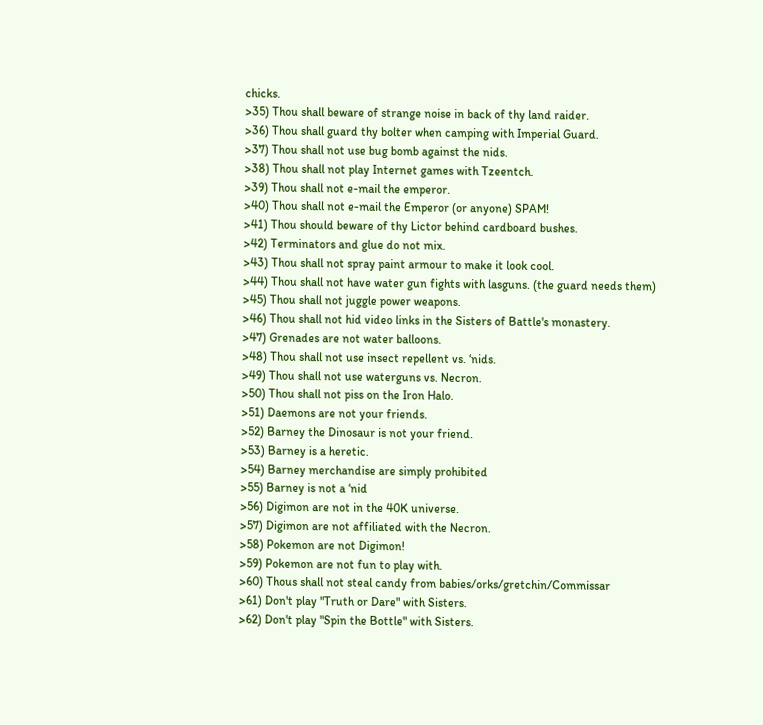chicks.
>35) Thou shall beware of strange noise in back of thy land raider.
>36) Thou shall guard thy bolter when camping with Imperial Guard.
>37) Thou shall not use bug bomb against the nids.
>38) Thou shall not play Internet games with Tzeentch.
>39) Thou shall not e-mail the emperor.
>40) Thou shall not e-mail the Emperor (or anyone) SPAM!
>41) Thou should beware of thy Lictor behind cardboard bushes.
>42) Terminators and glue do not mix.
>43) Thou shall not spray paint armour to make it look cool.
>44) Thou shall not have water gun fights with lasguns. (the guard needs them)
>45) Thou shall not juggle power weapons.
>46) Thou shall not hid video links in the Sisters of Battle's monastery.
>47) Grenades are not water balloons.
>48) Thou shall not use insect repellent vs. ‘nids.
>49) Thou shall not use waterguns vs. Necron.
>50) Thou shall not piss on the Iron Halo.
>51) Daemons are not your friends.
>52) Barney the Dinosaur is not your friend.
>53) Barney is a heretic.
>54) Barney merchandise are simply prohibited
>55) Barney is not a ‘nid
>56) Digimon are not in the 40K universe.
>57) Digimon are not affiliated with the Necron.
>58) Pokemon are not Digimon!
>59) Pokemon are not fun to play with.
>60) Thous shall not steal candy from babies/orks/gretchin/Commissar
>61) Don't play "Truth or Dare" with Sisters.
>62) Don't play "Spin the Bottle" with Sisters.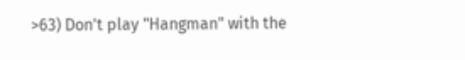>63) Don't play "Hangman" with the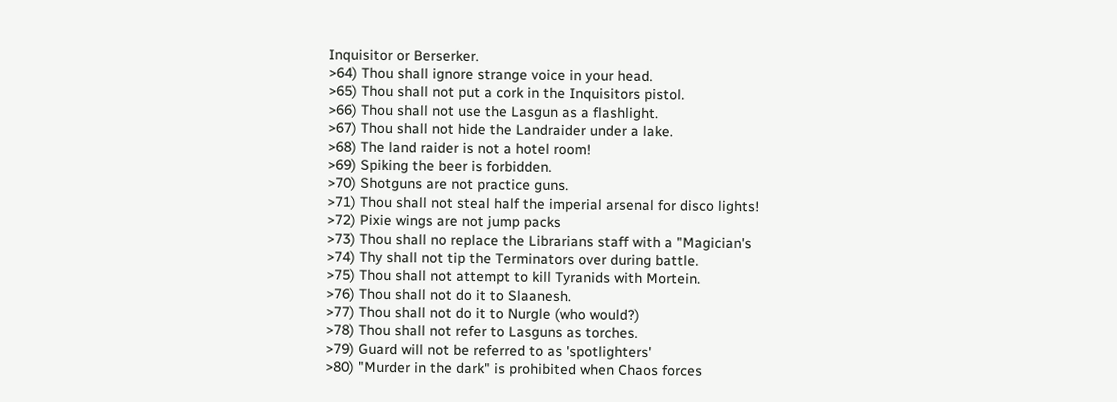Inquisitor or Berserker.
>64) Thou shall ignore strange voice in your head.
>65) Thou shall not put a cork in the Inquisitors pistol.
>66) Thou shall not use the Lasgun as a flashlight.
>67) Thou shall not hide the Landraider under a lake.
>68) The land raider is not a hotel room!
>69) Spiking the beer is forbidden.
>70) Shotguns are not practice guns.
>71) Thou shall not steal half the imperial arsenal for disco lights!
>72) Pixie wings are not jump packs
>73) Thou shall no replace the Librarians staff with a "Magician's
>74) Thy shall not tip the Terminators over during battle.
>75) Thou shall not attempt to kill Tyranids with Mortein.
>76) Thou shall not do it to Slaanesh.
>77) Thou shall not do it to Nurgle (who would?)
>78) Thou shall not refer to Lasguns as torches.
>79) Guard will not be referred to as 'spotlighters'
>80) "Murder in the dark" is prohibited when Chaos forces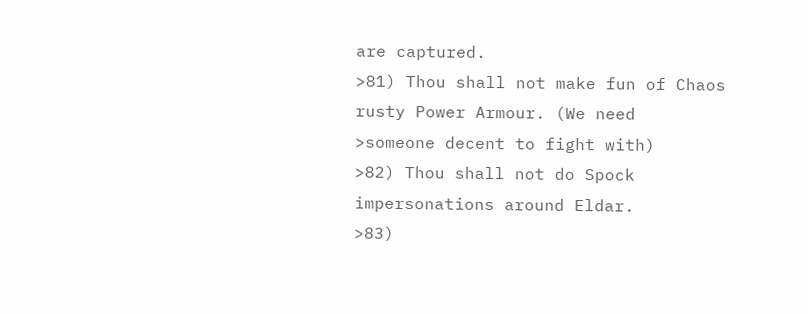are captured.
>81) Thou shall not make fun of Chaos rusty Power Armour. (We need
>someone decent to fight with)
>82) Thou shall not do Spock impersonations around Eldar.
>83)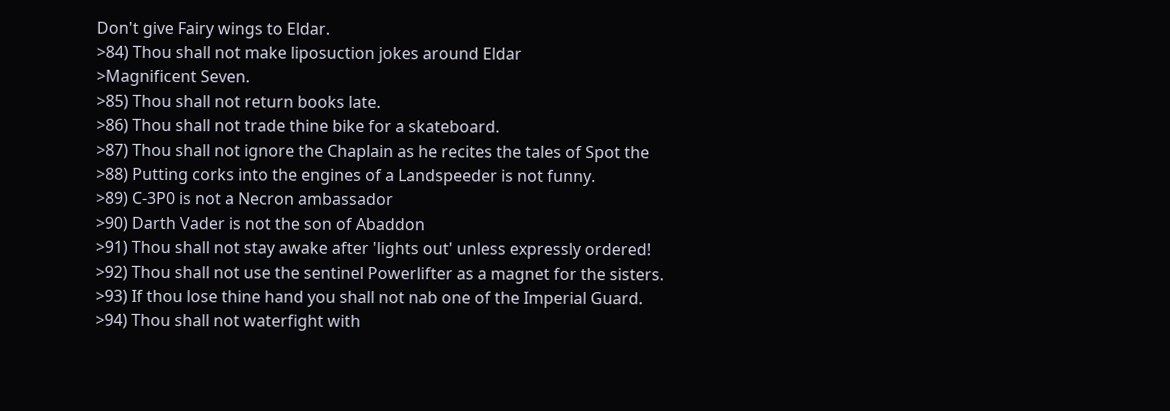Don't give Fairy wings to Eldar.
>84) Thou shall not make liposuction jokes around Eldar
>Magnificent Seven.
>85) Thou shall not return books late.
>86) Thou shall not trade thine bike for a skateboard.
>87) Thou shall not ignore the Chaplain as he recites the tales of Spot the
>88) Putting corks into the engines of a Landspeeder is not funny.
>89) C-3P0 is not a Necron ambassador
>90) Darth Vader is not the son of Abaddon
>91) Thou shall not stay awake after 'lights out' unless expressly ordered!
>92) Thou shall not use the sentinel Powerlifter as a magnet for the sisters.
>93) If thou lose thine hand you shall not nab one of the Imperial Guard.
>94) Thou shall not waterfight with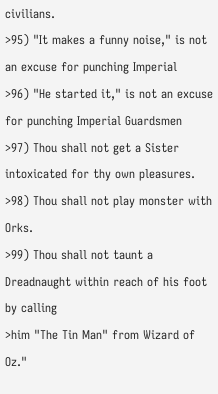civilians.
>95) "It makes a funny noise," is not an excuse for punching Imperial
>96) "He started it," is not an excuse for punching Imperial Guardsmen
>97) Thou shall not get a Sister intoxicated for thy own pleasures.
>98) Thou shall not play monster with Orks.
>99) Thou shall not taunt a Dreadnaught within reach of his foot by calling
>him "The Tin Man" from Wizard of Oz."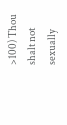>100) Thou shalt not sexually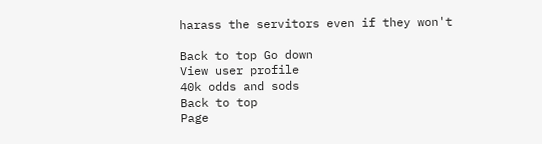harass the servitors even if they won't

Back to top Go down
View user profile
40k odds and sods
Back to top
Page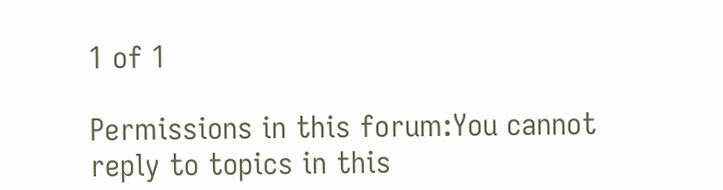1 of 1

Permissions in this forum:You cannot reply to topics in this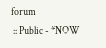forum
 :: Public - *NOW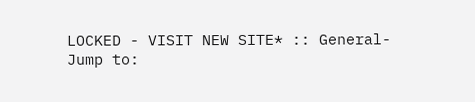LOCKED - VISIT NEW SITE* :: General-
Jump to: